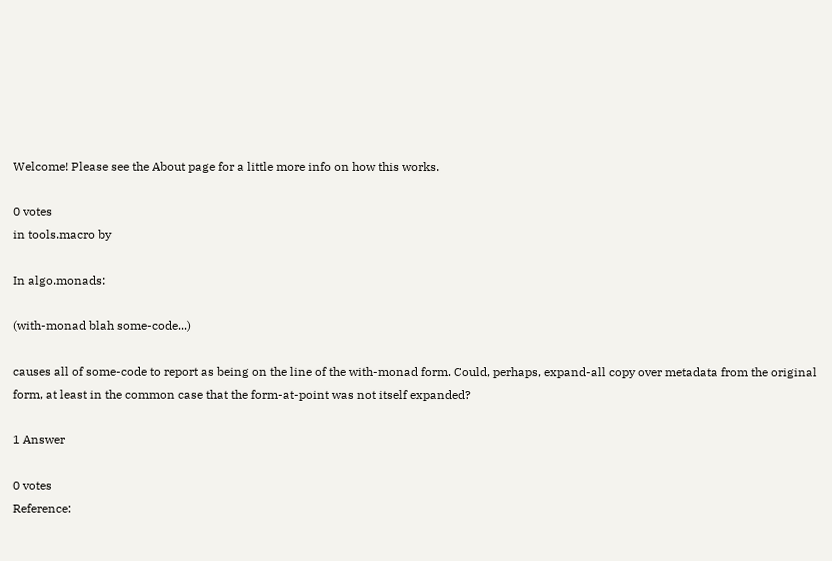Welcome! Please see the About page for a little more info on how this works.

0 votes
in tools.macro by

In algo.monads:

(with-monad blah some-code...)

causes all of some-code to report as being on the line of the with-monad form. Could, perhaps, expand-all copy over metadata from the original form, at least in the common case that the form-at-point was not itself expanded?

1 Answer

0 votes
Reference: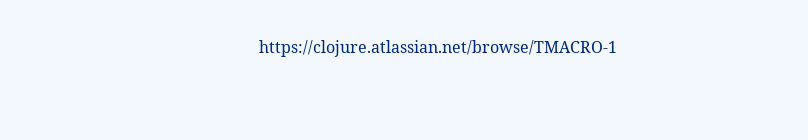https://clojure.atlassian.net/browse/TMACRO-1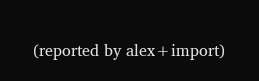(reported by alex+import)